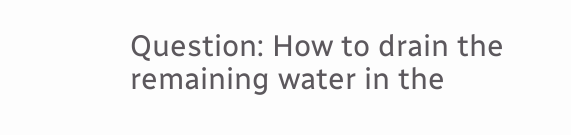Question: How to drain the remaining water in the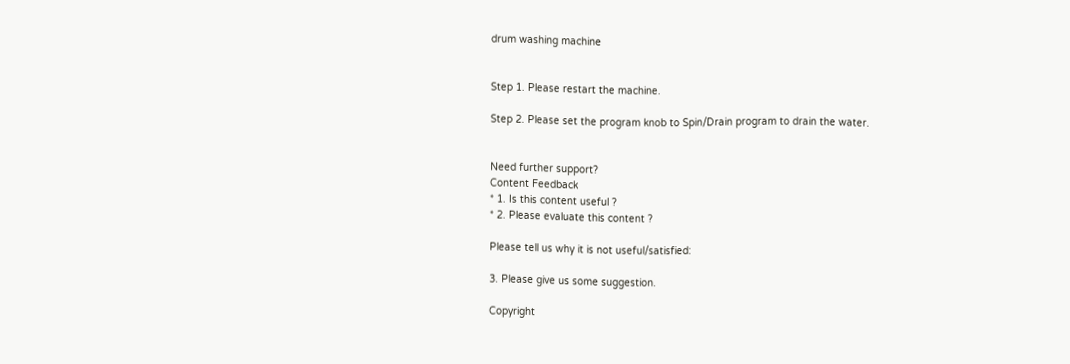drum washing machine


Step 1. Please restart the machine.

Step 2. Please set the program knob to Spin/Drain program to drain the water.


Need further support?
Content Feedback
* 1. Is this content useful ?
* 2. Please evaluate this content ?

Please tell us why it is not useful/satisfied:

3. Please give us some suggestion.

Copyright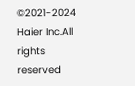©2021-2024 Haier Inc.All rights reserved